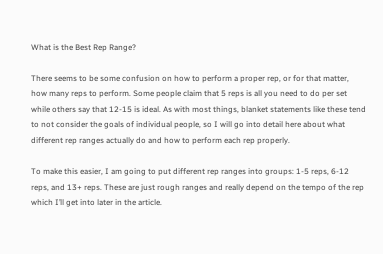What is the Best Rep Range?

There seems to be some confusion on how to perform a proper rep, or for that matter, how many reps to perform. Some people claim that 5 reps is all you need to do per set while others say that 12-15 is ideal. As with most things, blanket statements like these tend to not consider the goals of individual people, so I will go into detail here about what different rep ranges actually do and how to perform each rep properly.

To make this easier, I am going to put different rep ranges into groups: 1-5 reps, 6-12 reps, and 13+ reps. These are just rough ranges and really depend on the tempo of the rep which I’ll get into later in the article.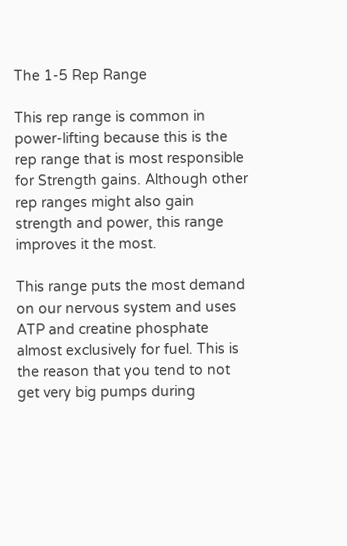The 1-5 Rep Range

This rep range is common in power-lifting because this is the rep range that is most responsible for Strength gains. Although other rep ranges might also gain strength and power, this range improves it the most.

This range puts the most demand on our nervous system and uses ATP and creatine phosphate almost exclusively for fuel. This is the reason that you tend to not get very big pumps during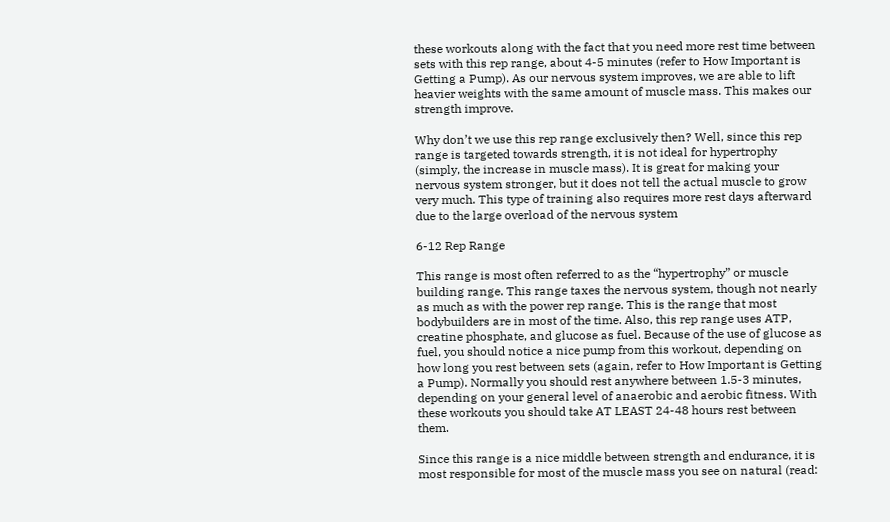these workouts along with the fact that you need more rest time between sets with this rep range, about 4-5 minutes (refer to How Important is Getting a Pump). As our nervous system improves, we are able to lift heavier weights with the same amount of muscle mass. This makes our strength improve.

Why don’t we use this rep range exclusively then? Well, since this rep range is targeted towards strength, it is not ideal for hypertrophy (simply, the increase in muscle mass). It is great for making your nervous system stronger, but it does not tell the actual muscle to grow very much. This type of training also requires more rest days afterward due to the large overload of the nervous system

6-12 Rep Range

This range is most often referred to as the “hypertrophy” or muscle building range. This range taxes the nervous system, though not nearly as much as with the power rep range. This is the range that most bodybuilders are in most of the time. Also, this rep range uses ATP, creatine phosphate, and glucose as fuel. Because of the use of glucose as fuel, you should notice a nice pump from this workout, depending on how long you rest between sets (again, refer to How Important is Getting a Pump). Normally you should rest anywhere between 1.5-3 minutes, depending on your general level of anaerobic and aerobic fitness. With these workouts you should take AT LEAST 24-48 hours rest between them.

Since this range is a nice middle between strength and endurance, it is most responsible for most of the muscle mass you see on natural (read: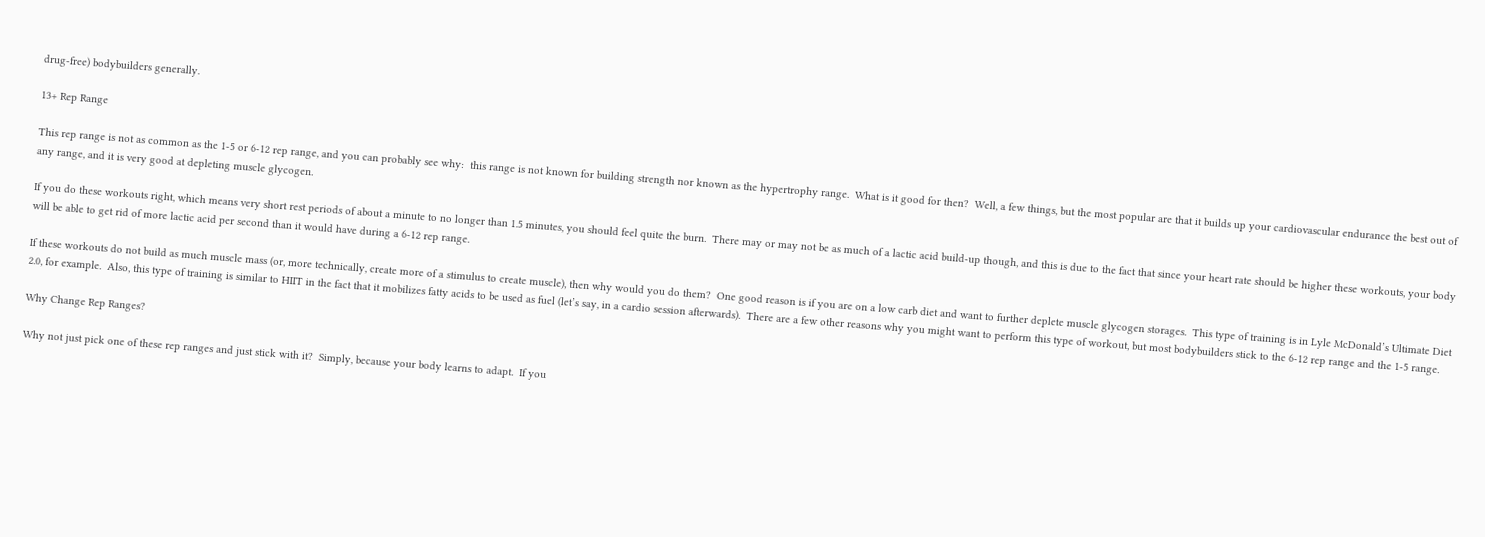drug-free) bodybuilders generally.

13+ Rep Range

This rep range is not as common as the 1-5 or 6-12 rep range, and you can probably see why:  this range is not known for building strength nor known as the hypertrophy range.  What is it good for then?  Well, a few things, but the most popular are that it builds up your cardiovascular endurance the best out of any range, and it is very good at depleting muscle glycogen.

If you do these workouts right, which means very short rest periods of about a minute to no longer than 1.5 minutes, you should feel quite the burn.  There may or may not be as much of a lactic acid build-up though, and this is due to the fact that since your heart rate should be higher these workouts, your body will be able to get rid of more lactic acid per second than it would have during a 6-12 rep range.

If these workouts do not build as much muscle mass (or, more technically, create more of a stimulus to create muscle), then why would you do them?  One good reason is if you are on a low carb diet and want to further deplete muscle glycogen storages.  This type of training is in Lyle McDonald’s Ultimate Diet 2.0, for example.  Also, this type of training is similar to HIIT in the fact that it mobilizes fatty acids to be used as fuel (let’s say, in a cardio session afterwards).  There are a few other reasons why you might want to perform this type of workout, but most bodybuilders stick to the 6-12 rep range and the 1-5 range.

Why Change Rep Ranges?

Why not just pick one of these rep ranges and just stick with it?  Simply, because your body learns to adapt.  If you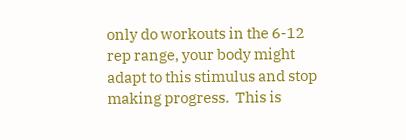only do workouts in the 6-12 rep range, your body might adapt to this stimulus and stop making progress.  This is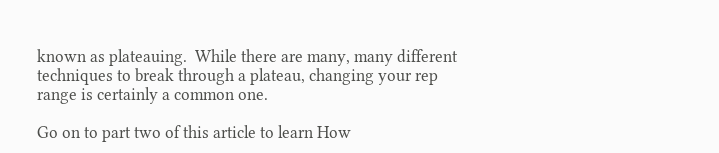known as plateauing.  While there are many, many different techniques to break through a plateau, changing your rep range is certainly a common one.

Go on to part two of this article to learn How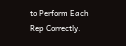to Perform Each Rep Correctly.